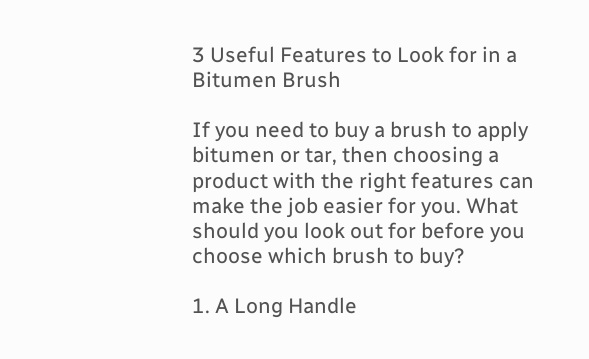3 Useful Features to Look for in a Bitumen Brush

If you need to buy a brush to apply bitumen or tar, then choosing a product with the right features can make the job easier for you. What should you look out for before you choose which brush to buy?

1. A Long Handle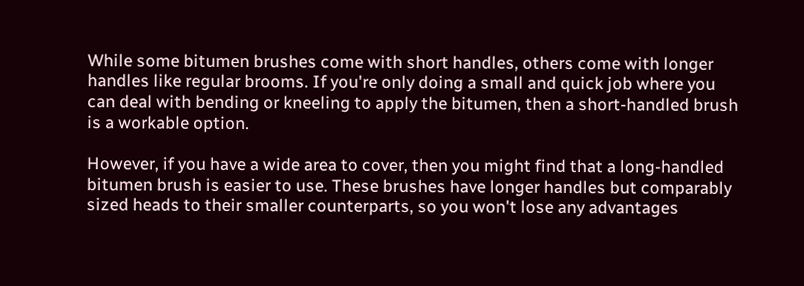While some bitumen brushes come with short handles, others come with longer handles like regular brooms. If you're only doing a small and quick job where you can deal with bending or kneeling to apply the bitumen, then a short-handled brush is a workable option.

However, if you have a wide area to cover, then you might find that a long-handled bitumen brush is easier to use. These brushes have longer handles but comparably sized heads to their smaller counterparts, so you won't lose any advantages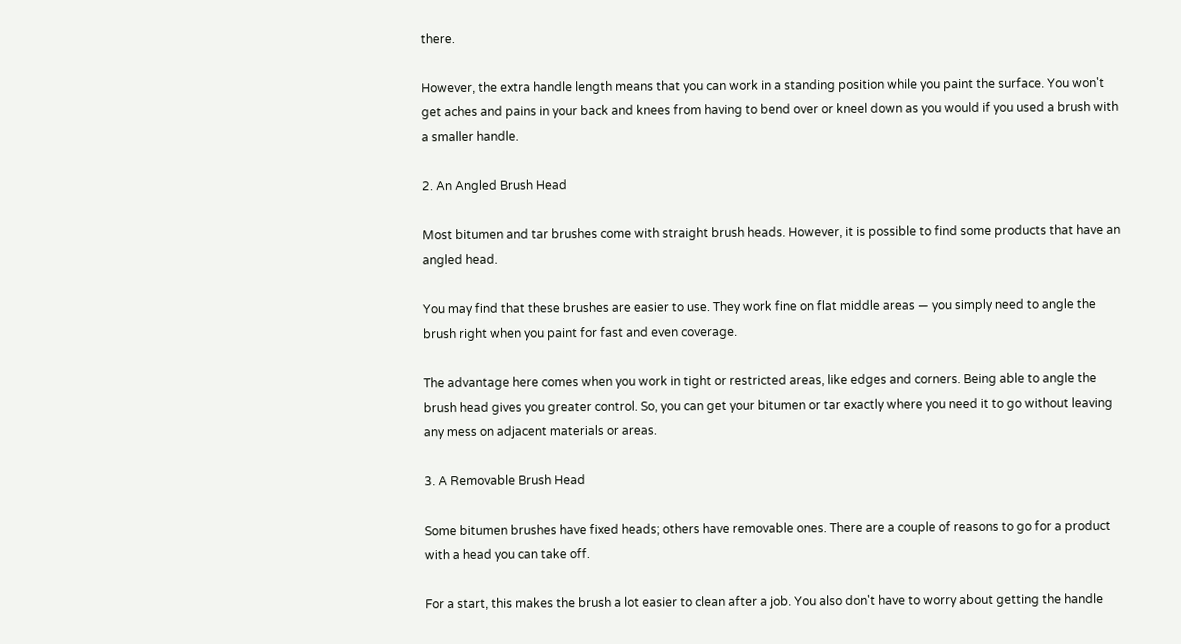there.

However, the extra handle length means that you can work in a standing position while you paint the surface. You won't get aches and pains in your back and knees from having to bend over or kneel down as you would if you used a brush with a smaller handle.

2. An Angled Brush Head

Most bitumen and tar brushes come with straight brush heads. However, it is possible to find some products that have an angled head.

You may find that these brushes are easier to use. They work fine on flat middle areas — you simply need to angle the brush right when you paint for fast and even coverage.

The advantage here comes when you work in tight or restricted areas, like edges and corners. Being able to angle the brush head gives you greater control. So, you can get your bitumen or tar exactly where you need it to go without leaving any mess on adjacent materials or areas.

3. A Removable Brush Head

Some bitumen brushes have fixed heads; others have removable ones. There are a couple of reasons to go for a product with a head you can take off.

For a start, this makes the brush a lot easier to clean after a job. You also don't have to worry about getting the handle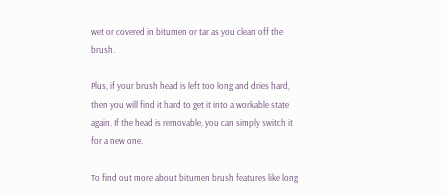wet or covered in bitumen or tar as you clean off the brush.

Plus, if your brush head is left too long and dries hard, then you will find it hard to get it into a workable state again. If the head is removable, you can simply switch it for a new one.

To find out more about bitumen brush features like long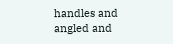handles and angled and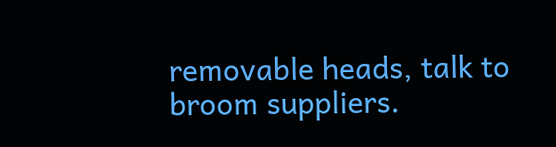removable heads, talk to broom suppliers.